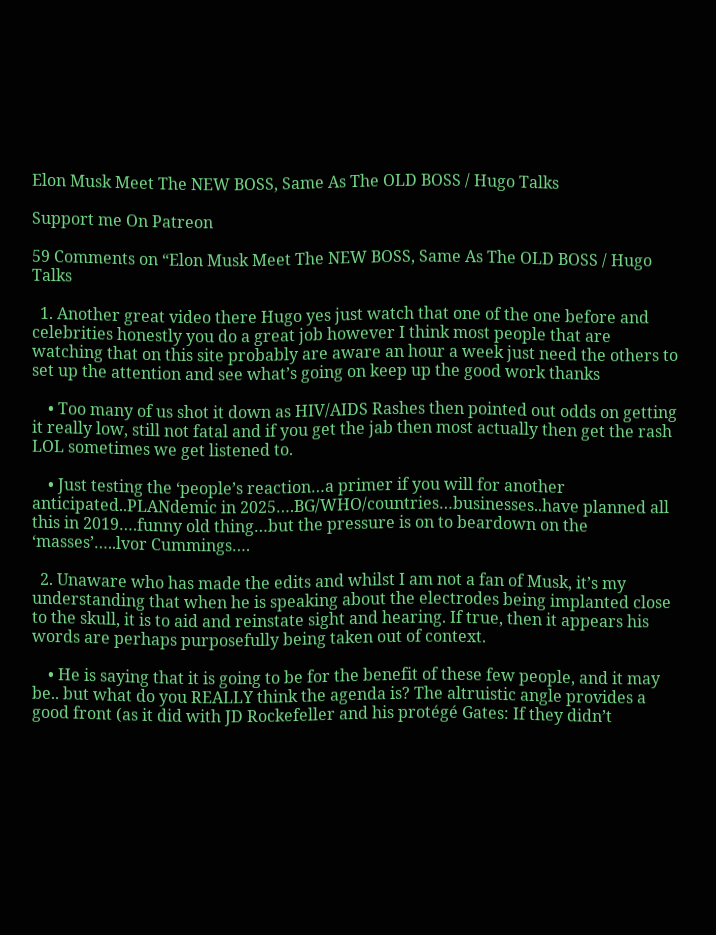Elon Musk Meet The NEW BOSS, Same As The OLD BOSS / Hugo Talks

Support me On Patreon

59 Comments on “Elon Musk Meet The NEW BOSS, Same As The OLD BOSS / Hugo Talks

  1. Another great video there Hugo yes just watch that one of the one before and celebrities honestly you do a great job however I think most people that are watching that on this site probably are aware an hour a week just need the others to set up the attention and see what’s going on keep up the good work thanks

    • Too many of us shot it down as HIV/AIDS Rashes then pointed out odds on getting it really low, still not fatal and if you get the jab then most actually then get the rash LOL sometimes we get listened to.

    • Just testing the ‘people’s reaction…a primer if you will for another anticipated..PLANdemic in 2025….BG/WHO/countries…businesses..have planned all this in 2019….funny old thing…but the pressure is on to beardown on the ‘masses’…..lvor Cummings….

  2. Unaware who has made the edits and whilst I am not a fan of Musk, it’s my understanding that when he is speaking about the electrodes being implanted close to the skull, it is to aid and reinstate sight and hearing. If true, then it appears his words are perhaps purposefully being taken out of context.

    • He is saying that it is going to be for the benefit of these few people, and it may be.. but what do you REALLY think the agenda is? The altruistic angle provides a good front (as it did with JD Rockefeller and his protégé Gates: If they didn’t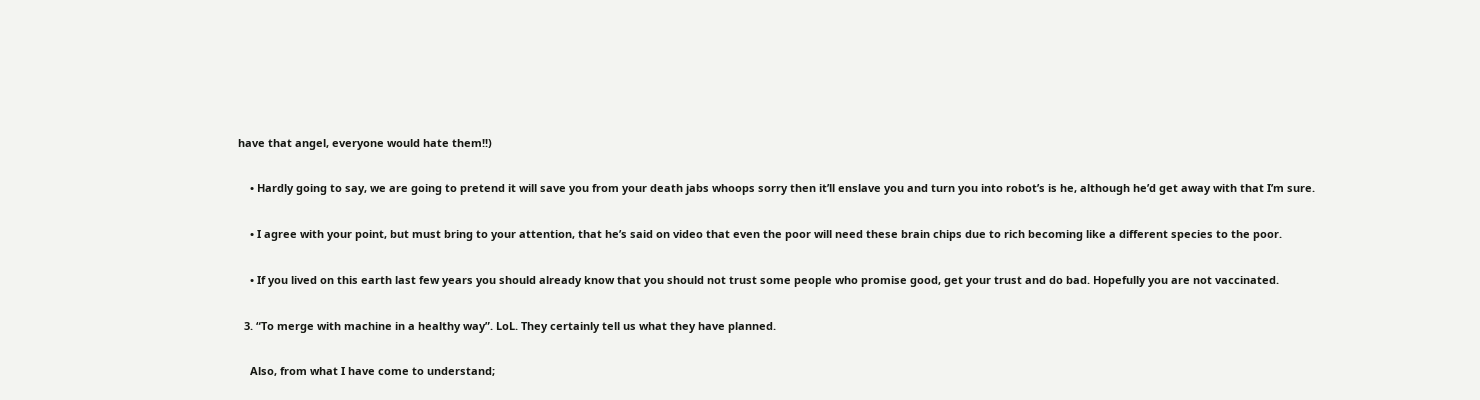have that angel, everyone would hate them!!)

    • Hardly going to say, we are going to pretend it will save you from your death jabs whoops sorry then it’ll enslave you and turn you into robot’s is he, although he’d get away with that I’m sure.

    • I agree with your point, but must bring to your attention, that he’s said on video that even the poor will need these brain chips due to rich becoming like a different species to the poor.

    • If you lived on this earth last few years you should already know that you should not trust some people who promise good, get your trust and do bad. Hopefully you are not vaccinated.

  3. “To merge with machine in a healthy way”. LoL. They certainly tell us what they have planned.

    Also, from what I have come to understand;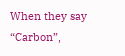When they say “Carbon”,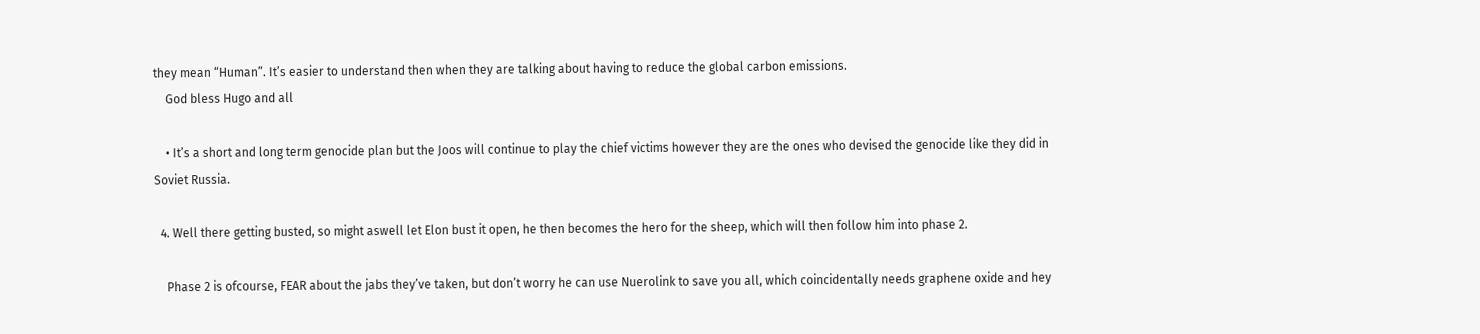they mean “Human”. It’s easier to understand then when they are talking about having to reduce the global carbon emissions.
    God bless Hugo and all

    • It’s a short and long term genocide plan but the Joos will continue to play the chief victims however they are the ones who devised the genocide like they did in Soviet Russia.

  4. Well there getting busted, so might aswell let Elon bust it open, he then becomes the hero for the sheep, which will then follow him into phase 2.

    Phase 2 is ofcourse, FEAR about the jabs they’ve taken, but don’t worry he can use Nuerolink to save you all, which coincidentally needs graphene oxide and hey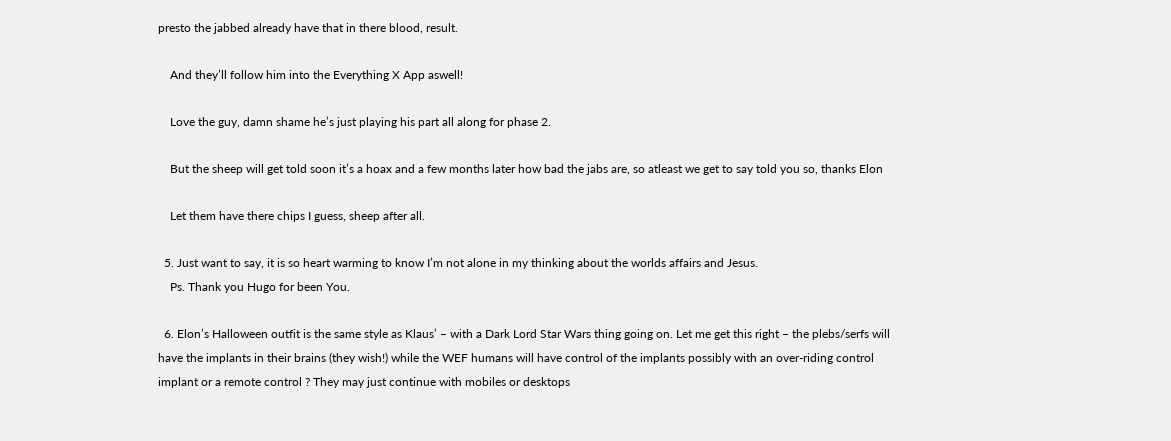presto the jabbed already have that in there blood, result.

    And they’ll follow him into the Everything X App aswell!

    Love the guy, damn shame he’s just playing his part all along for phase 2.

    But the sheep will get told soon it’s a hoax and a few months later how bad the jabs are, so atleast we get to say told you so, thanks Elon

    Let them have there chips I guess, sheep after all.

  5. Just want to say, it is so heart warming to know I’m not alone in my thinking about the worlds affairs and Jesus.
    Ps. Thank you Hugo for been You.

  6. Elon’s Halloween outfit is the same style as Klaus’ – with a Dark Lord Star Wars thing going on. Let me get this right – the plebs/serfs will have the implants in their brains (they wish!) while the WEF humans will have control of the implants possibly with an over-riding control implant or a remote control ? They may just continue with mobiles or desktops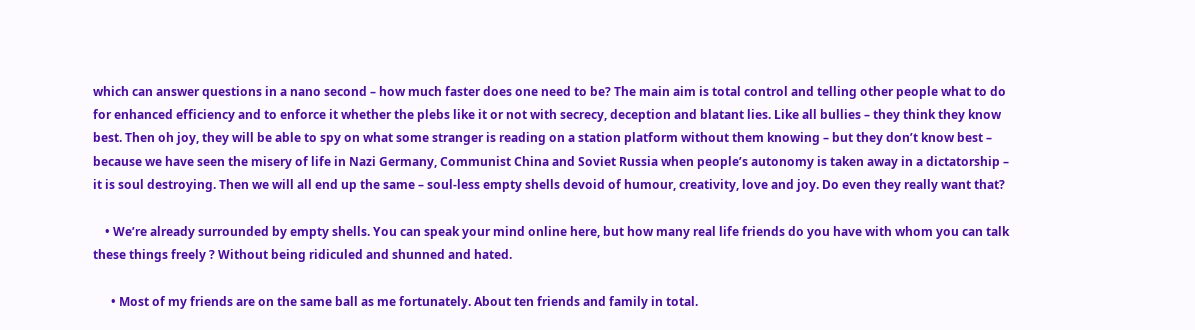which can answer questions in a nano second – how much faster does one need to be? The main aim is total control and telling other people what to do for enhanced efficiency and to enforce it whether the plebs like it or not with secrecy, deception and blatant lies. Like all bullies – they think they know best. Then oh joy, they will be able to spy on what some stranger is reading on a station platform without them knowing – but they don’t know best – because we have seen the misery of life in Nazi Germany, Communist China and Soviet Russia when people’s autonomy is taken away in a dictatorship – it is soul destroying. Then we will all end up the same – soul-less empty shells devoid of humour, creativity, love and joy. Do even they really want that?

    • We’re already surrounded by empty shells. You can speak your mind online here, but how many real life friends do you have with whom you can talk these things freely ? Without being ridiculed and shunned and hated.

      • Most of my friends are on the same ball as me fortunately. About ten friends and family in total.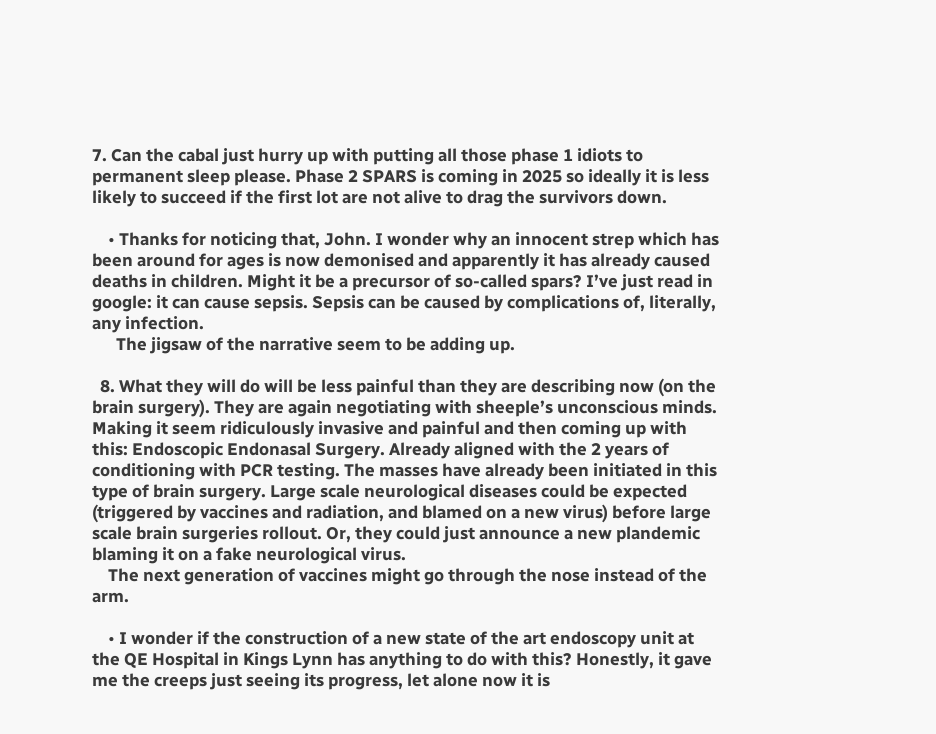7. Can the cabal just hurry up with putting all those phase 1 idiots to permanent sleep please. Phase 2 SPARS is coming in 2025 so ideally it is less likely to succeed if the first lot are not alive to drag the survivors down.

    • Thanks for noticing that, John. I wonder why an innocent strep which has been around for ages is now demonised and apparently it has already caused deaths in children. Might it be a precursor of so-called spars? I’ve just read in google: it can cause sepsis. Sepsis can be caused by complications of, literally, any infection.
      The jigsaw of the narrative seem to be adding up.

  8. What they will do will be less painful than they are describing now (on the brain surgery). They are again negotiating with sheeple’s unconscious minds. Making it seem ridiculously invasive and painful and then coming up with this: Endoscopic Endonasal Surgery. Already aligned with the 2 years of conditioning with PCR testing. The masses have already been initiated in this type of brain surgery. Large scale neurological diseases could be expected (triggered by vaccines and radiation, and blamed on a new virus) before large scale brain surgeries rollout. Or, they could just announce a new plandemic blaming it on a fake neurological virus.
    The next generation of vaccines might go through the nose instead of the arm.

    • I wonder if the construction of a new state of the art endoscopy unit at the QE Hospital in Kings Lynn has anything to do with this? Honestly, it gave me the creeps just seeing its progress, let alone now it is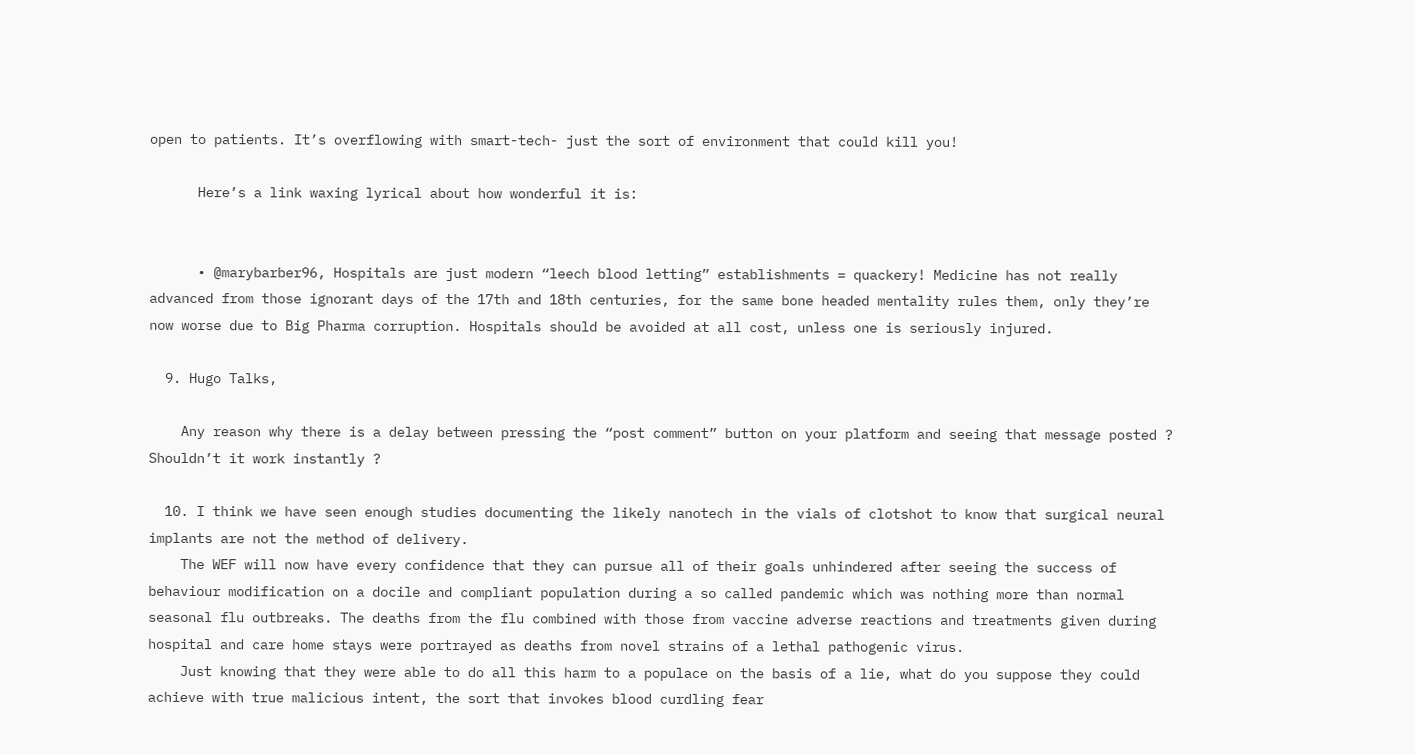open to patients. It’s overflowing with smart-tech- just the sort of environment that could kill you!

      Here’s a link waxing lyrical about how wonderful it is:


      • @marybarber96, Hospitals are just modern “leech blood letting” establishments = quackery! Medicine has not really advanced from those ignorant days of the 17th and 18th centuries, for the same bone headed mentality rules them, only they’re now worse due to Big Pharma corruption. Hospitals should be avoided at all cost, unless one is seriously injured.

  9. Hugo Talks,

    Any reason why there is a delay between pressing the “post comment” button on your platform and seeing that message posted ? Shouldn’t it work instantly ?

  10. I think we have seen enough studies documenting the likely nanotech in the vials of clotshot to know that surgical neural implants are not the method of delivery.
    The WEF will now have every confidence that they can pursue all of their goals unhindered after seeing the success of behaviour modification on a docile and compliant population during a so called pandemic which was nothing more than normal seasonal flu outbreaks. The deaths from the flu combined with those from vaccine adverse reactions and treatments given during hospital and care home stays were portrayed as deaths from novel strains of a lethal pathogenic virus.
    Just knowing that they were able to do all this harm to a populace on the basis of a lie, what do you suppose they could achieve with true malicious intent, the sort that invokes blood curdling fear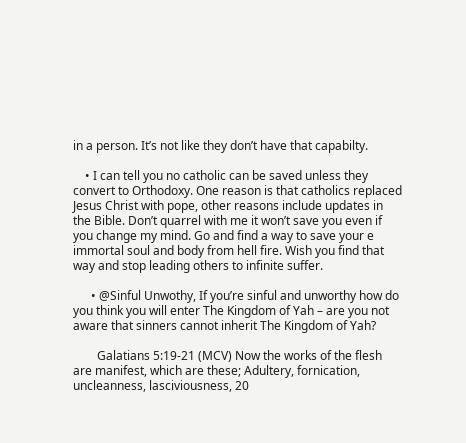in a person. It’s not like they don’t have that capabilty.

    • I can tell you no catholic can be saved unless they convert to Orthodoxy. One reason is that catholics replaced Jesus Christ with pope, other reasons include updates in the Bible. Don’t quarrel with me it won’t save you even if you change my mind. Go and find a way to save your e immortal soul and body from hell fire. Wish you find that way and stop leading others to infinite suffer.

      • @Sinful Unwothy, If you’re sinful and unworthy how do you think you will enter The Kingdom of Yah – are you not aware that sinners cannot inherit The Kingdom of Yah?

        Galatians 5:19-21 (MCV) Now the works of the flesh are manifest, which are these; Adultery, fornication, uncleanness, lasciviousness, 20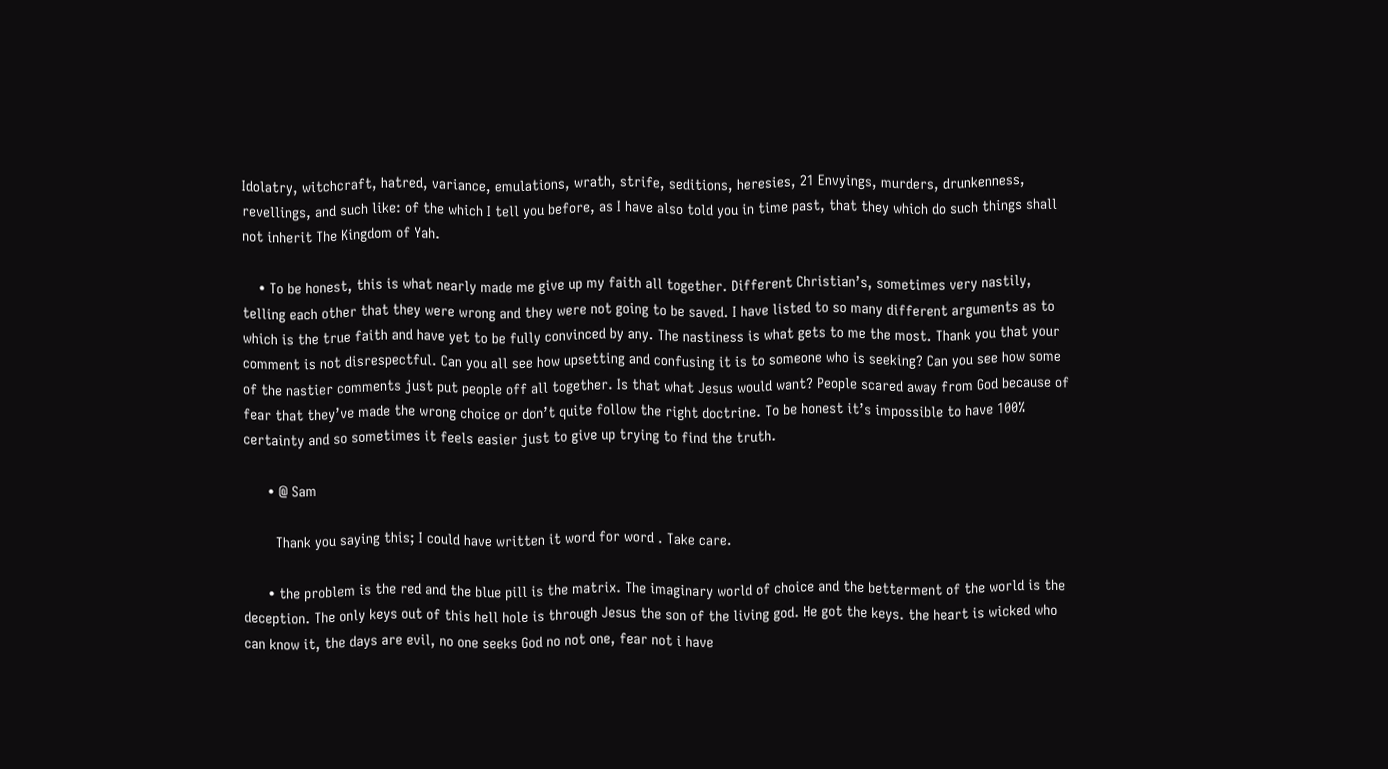Idolatry, witchcraft, hatred, variance, emulations, wrath, strife, seditions, heresies, 21 Envyings, murders, drunkenness, revellings, and such like: of the which I tell you before, as I have also told you in time past, that they which do such things shall not inherit The Kingdom of Yah.

    • To be honest, this is what nearly made me give up my faith all together. Different Christian’s, sometimes very nastily, telling each other that they were wrong and they were not going to be saved. I have listed to so many different arguments as to which is the true faith and have yet to be fully convinced by any. The nastiness is what gets to me the most. Thank you that your comment is not disrespectful. Can you all see how upsetting and confusing it is to someone who is seeking? Can you see how some of the nastier comments just put people off all together. Is that what Jesus would want? People scared away from God because of fear that they’ve made the wrong choice or don’t quite follow the right doctrine. To be honest it’s impossible to have 100% certainty and so sometimes it feels easier just to give up trying to find the truth.

      • @ Sam

        Thank you saying this; I could have written it word for word . Take care.

      • the problem is the red and the blue pill is the matrix. The imaginary world of choice and the betterment of the world is the deception. The only keys out of this hell hole is through Jesus the son of the living god. He got the keys. the heart is wicked who can know it, the days are evil, no one seeks God no not one, fear not i have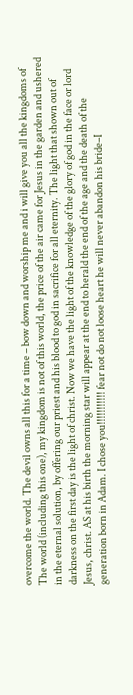overcome the world. The devil owns all this for a time – bow down and worship me and i will give you all the kingdoms of The world (including this one), my kingdom is not of this world, the price of the air came for Jesus in the garden and ushered in the eternal solution, by offering our priest and his blood to god in sacrifice for all eternity. The light that shown out of darkness on the first day is the light of christ. Now we have the light of the knowledge of the glory of god in the face or lord Jesus, christ. AS at his birth the morning star will appear at the end to herald the end of the age and the death of the generation born in Adam. I chose you!!!!!!!!!!! fear not do not loose heart he will never abandon his bride–I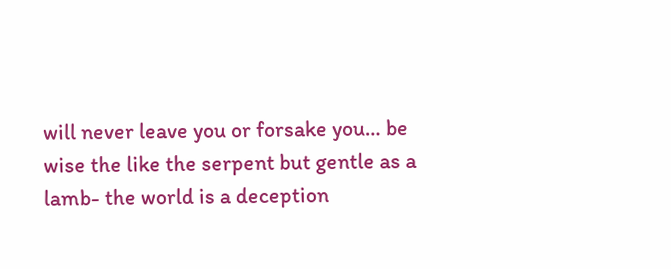will never leave you or forsake you… be wise the like the serpent but gentle as a lamb- the world is a deception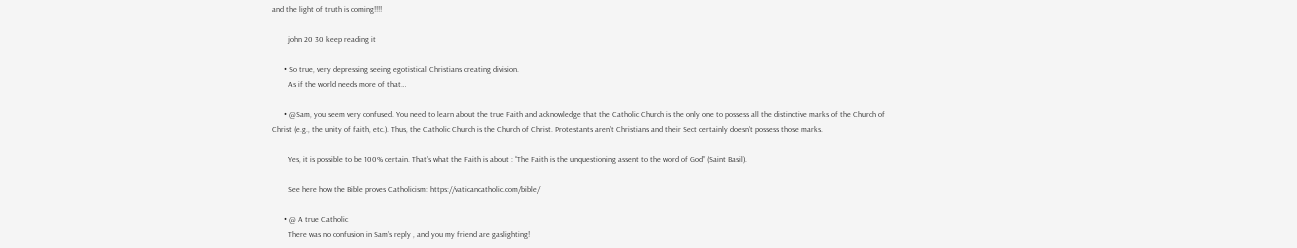and the light of truth is coming!!!!

        john 20 30 keep reading it

      • So true, very depressing seeing egotistical Christians creating division.
        As if the world needs more of that…

      • @Sam, you seem very confused. You need to learn about the true Faith and acknowledge that the Catholic Church is the only one to possess all the distinctive marks of the Church of Christ (e.g., the unity of faith, etc.). Thus, the Catholic Church is the Church of Christ. Protestants aren’t Christians and their Sect certainly doesn’t possess those marks.

        Yes, it is possible to be 100% certain. That’s what the Faith is about : “The Faith is the unquestioning assent to the word of God” (Saint Basil).

        See here how the Bible proves Catholicism: https://vaticancatholic.com/bible/

      • @ A true Catholic
        There was no confusion in Sam’s reply , and you my friend are gaslighting!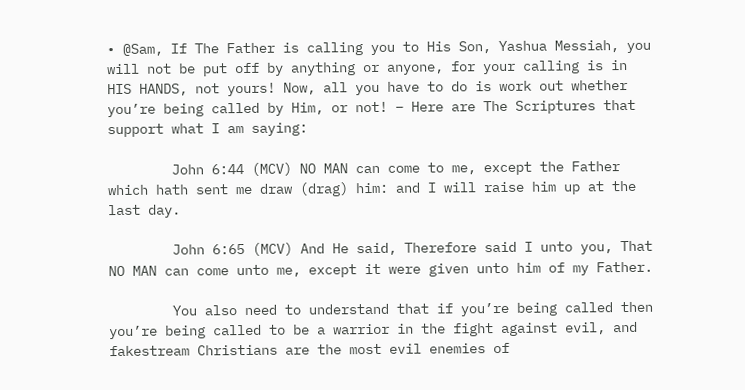• @Sam, If The Father is calling you to His Son, Yashua Messiah, you will not be put off by anything or anyone, for your calling is in HIS HANDS, not yours! Now, all you have to do is work out whether you’re being called by Him, or not! – Here are The Scriptures that support what I am saying:

        John 6:44 (MCV) NO MAN can come to me, except the Father which hath sent me draw (drag) him: and I will raise him up at the last day.

        John 6:65 (MCV) And He said, Therefore said I unto you, That NO MAN can come unto me, except it were given unto him of my Father.

        You also need to understand that if you’re being called then you’re being called to be a warrior in the fight against evil, and fakestream Christians are the most evil enemies of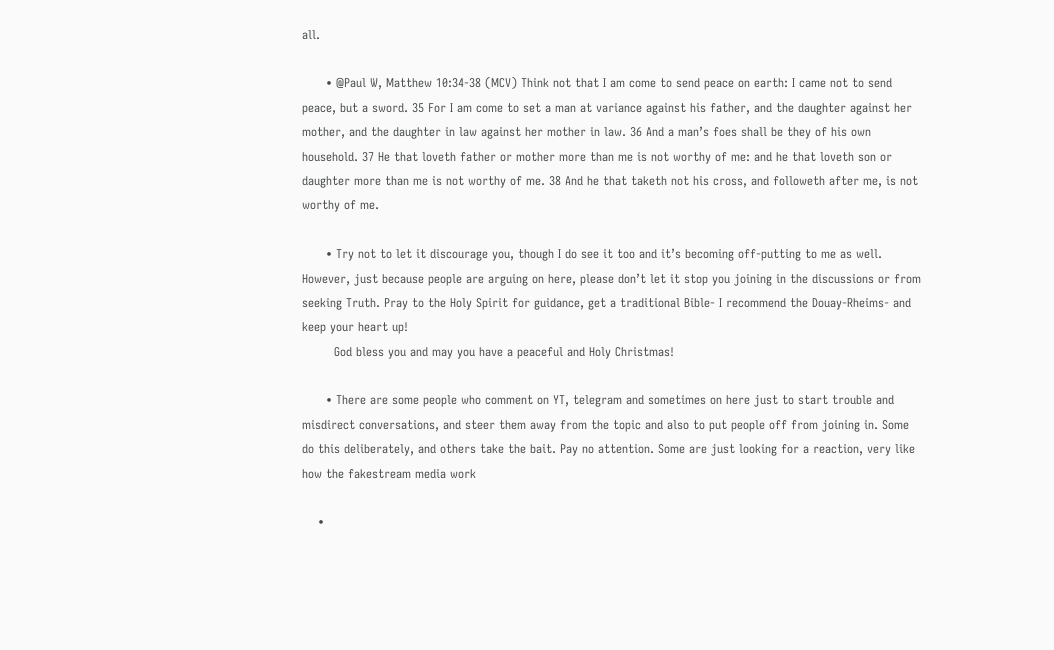all.

      • @Paul W, Matthew 10:34-38 (MCV) Think not that I am come to send peace on earth: I came not to send peace, but a sword. 35 For I am come to set a man at variance against his father, and the daughter against her mother, and the daughter in law against her mother in law. 36 And a man’s foes shall be they of his own household. 37 He that loveth father or mother more than me is not worthy of me: and he that loveth son or daughter more than me is not worthy of me. 38 And he that taketh not his cross, and followeth after me, is not worthy of me.

      • Try not to let it discourage you, though I do see it too and it’s becoming off-putting to me as well. However, just because people are arguing on here, please don’t let it stop you joining in the discussions or from seeking Truth. Pray to the Holy Spirit for guidance, get a traditional Bible- I recommend the Douay-Rheims- and keep your heart up!
        God bless you and may you have a peaceful and Holy Christmas!

      • There are some people who comment on YT, telegram and sometimes on here just to start trouble and misdirect conversations, and steer them away from the topic and also to put people off from joining in. Some do this deliberately, and others take the bait. Pay no attention. Some are just looking for a reaction, very like how the fakestream media work

    •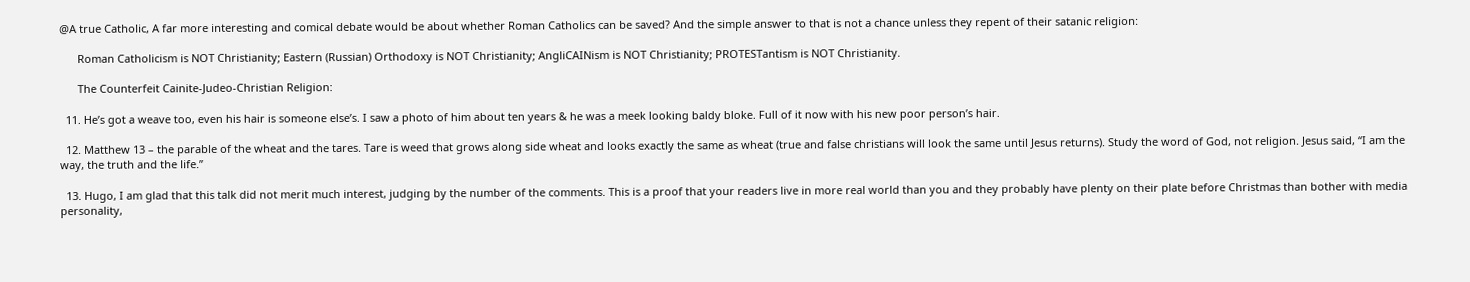@A true Catholic, A far more interesting and comical debate would be about whether Roman Catholics can be saved? And the simple answer to that is not a chance unless they repent of their satanic religion:

      Roman Catholicism is NOT Christianity; Eastern (Russian) Orthodoxy is NOT Christianity; AngliCAINism is NOT Christianity; PROTESTantism is NOT Christianity.

      The Counterfeit Cainite-Judeo-Christian Religion:

  11. He’s got a weave too, even his hair is someone else’s. I saw a photo of him about ten years & he was a meek looking baldy bloke. Full of it now with his new poor person’s hair.

  12. Matthew 13 – the parable of the wheat and the tares. Tare is weed that grows along side wheat and looks exactly the same as wheat (true and false christians will look the same until Jesus returns). Study the word of God, not religion. Jesus said, “I am the way, the truth and the life.”

  13. Hugo, I am glad that this talk did not merit much interest, judging by the number of the comments. This is a proof that your readers live in more real world than you and they probably have plenty on their plate before Christmas than bother with media personality,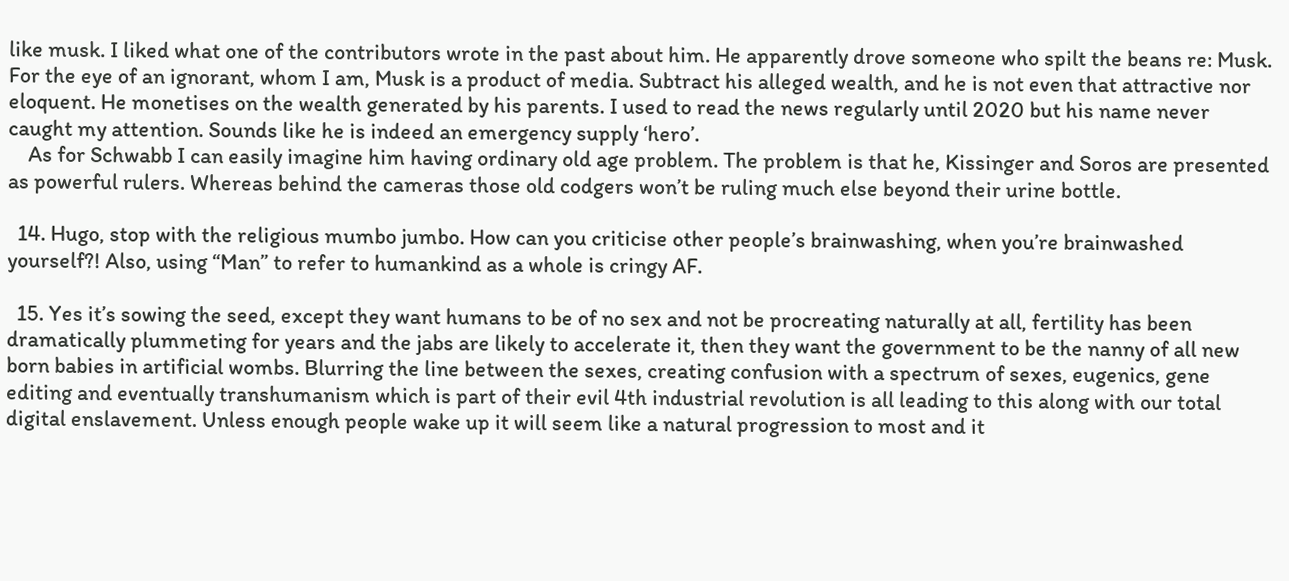like musk. I liked what one of the contributors wrote in the past about him. He apparently drove someone who spilt the beans re: Musk. For the eye of an ignorant, whom I am, Musk is a product of media. Subtract his alleged wealth, and he is not even that attractive nor eloquent. He monetises on the wealth generated by his parents. I used to read the news regularly until 2020 but his name never caught my attention. Sounds like he is indeed an emergency supply ‘hero’.
    As for Schwabb I can easily imagine him having ordinary old age problem. The problem is that he, Kissinger and Soros are presented as powerful rulers. Whereas behind the cameras those old codgers won’t be ruling much else beyond their urine bottle.

  14. Hugo, stop with the religious mumbo jumbo. How can you criticise other people’s brainwashing, when you’re brainwashed yourself?! Also, using “Man” to refer to humankind as a whole is cringy AF.

  15. Yes it’s sowing the seed, except they want humans to be of no sex and not be procreating naturally at all, fertility has been dramatically plummeting for years and the jabs are likely to accelerate it, then they want the government to be the nanny of all new born babies in artificial wombs. Blurring the line between the sexes, creating confusion with a spectrum of sexes, eugenics, gene editing and eventually transhumanism which is part of their evil 4th industrial revolution is all leading to this along with our total digital enslavement. Unless enough people wake up it will seem like a natural progression to most and it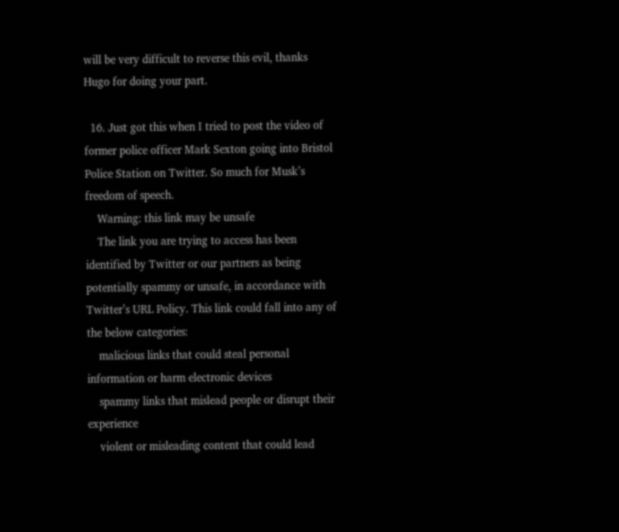will be very difficult to reverse this evil, thanks Hugo for doing your part.

  16. Just got this when I tried to post the video of former police officer Mark Sexton going into Bristol Police Station on Twitter. So much for Musk’s freedom of speech.
    Warning: this link may be unsafe
    The link you are trying to access has been identified by Twitter or our partners as being potentially spammy or unsafe, in accordance with Twitter’s URL Policy. This link could fall into any of the below categories:
    malicious links that could steal personal information or harm electronic devices
    spammy links that mislead people or disrupt their experience
    violent or misleading content that could lead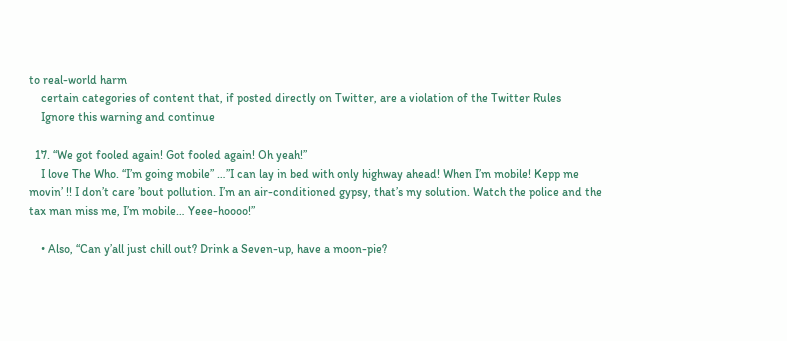to real-world harm
    certain categories of content that, if posted directly on Twitter, are a violation of the Twitter Rules
    Ignore this warning and continue

  17. “We got fooled again! Got fooled again! Oh yeah!”
    I love The Who. “I’m going mobile” …”I can lay in bed with only highway ahead! When I’m mobile! Kepp me movin’ !! I don’t care ’bout pollution. I’m an air-conditioned gypsy, that’s my solution. Watch the police and the tax man miss me, I’m mobile… Yeee-hoooo!”

    • Also, “Can y’all just chill out? Drink a Seven-up, have a moon-pie?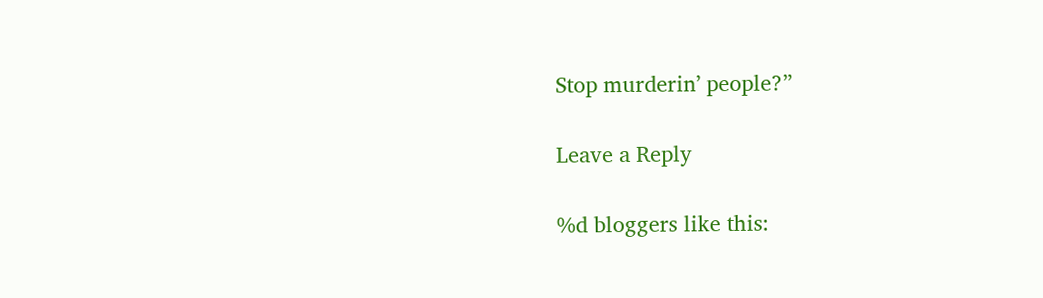Stop murderin’ people?”

Leave a Reply

%d bloggers like this: